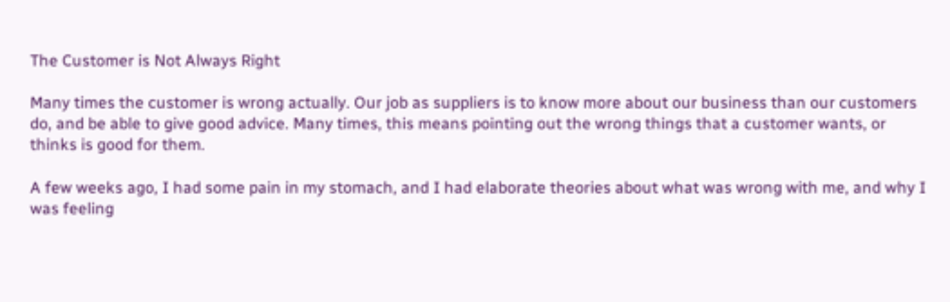The Customer is Not Always Right

Many times the customer is wrong actually. Our job as suppliers is to know more about our business than our customers do, and be able to give good advice. Many times, this means pointing out the wrong things that a customer wants, or thinks is good for them.

A few weeks ago, I had some pain in my stomach, and I had elaborate theories about what was wrong with me, and why I was feeling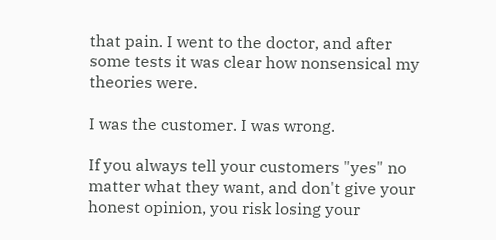that pain. I went to the doctor, and after some tests it was clear how nonsensical my theories were.

I was the customer. I was wrong.

If you always tell your customers "yes" no matter what they want, and don't give your honest opinion, you risk losing your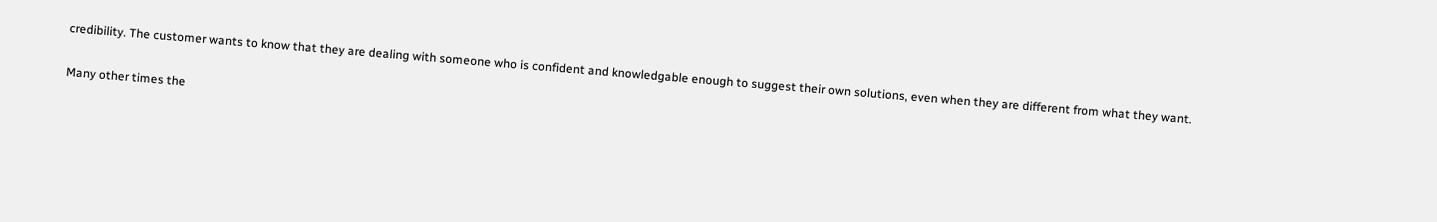credibility. The customer wants to know that they are dealing with someone who is confident and knowledgable enough to suggest their own solutions, even when they are different from what they want.

Many other times the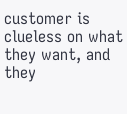customer is clueless on what they want, and they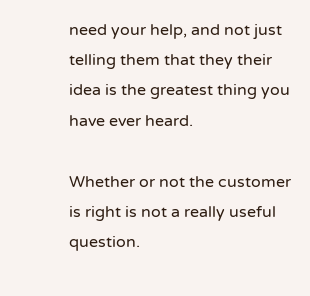need your help, and not just telling them that they their idea is the greatest thing you have ever heard.

Whether or not the customer is right is not a really useful question.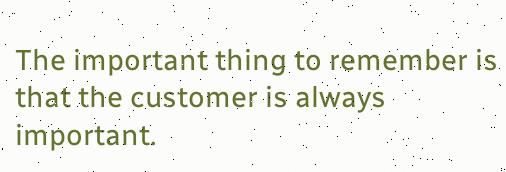The important thing to remember is that the customer is always important.